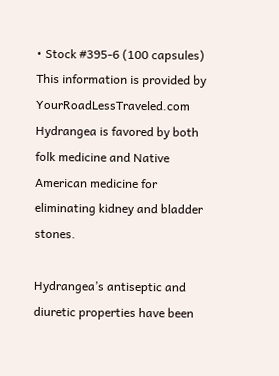• Stock #395-6 (100 capsules)
This information is provided by YourRoadLessTraveled.com
Hydrangea is favored by both folk medicine and Native American medicine for eliminating kidney and bladder stones.

Hydrangea’s antiseptic and diuretic properties have been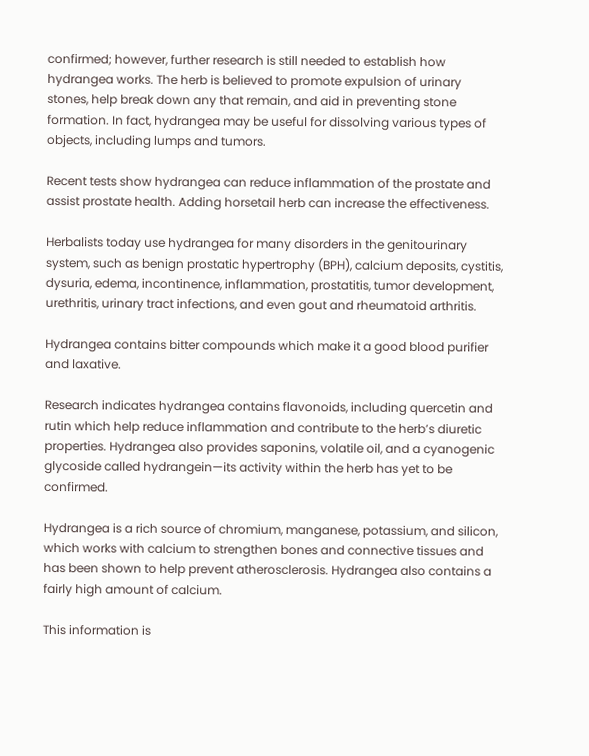confirmed; however, further research is still needed to establish how hydrangea works. The herb is believed to promote expulsion of urinary stones, help break down any that remain, and aid in preventing stone formation. In fact, hydrangea may be useful for dissolving various types of objects, including lumps and tumors.

Recent tests show hydrangea can reduce inflammation of the prostate and assist prostate health. Adding horsetail herb can increase the effectiveness.

Herbalists today use hydrangea for many disorders in the genitourinary system, such as benign prostatic hypertrophy (BPH), calcium deposits, cystitis, dysuria, edema, incontinence, inflammation, prostatitis, tumor development, urethritis, urinary tract infections, and even gout and rheumatoid arthritis.

Hydrangea contains bitter compounds which make it a good blood purifier and laxative.

Research indicates hydrangea contains flavonoids, including quercetin and rutin which help reduce inflammation and contribute to the herb’s diuretic properties. Hydrangea also provides saponins, volatile oil, and a cyanogenic glycoside called hydrangein—its activity within the herb has yet to be confirmed.

Hydrangea is a rich source of chromium, manganese, potassium, and silicon, which works with calcium to strengthen bones and connective tissues and has been shown to help prevent atherosclerosis. Hydrangea also contains a fairly high amount of calcium.

This information is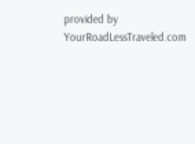provided by YourRoadLessTraveled.com